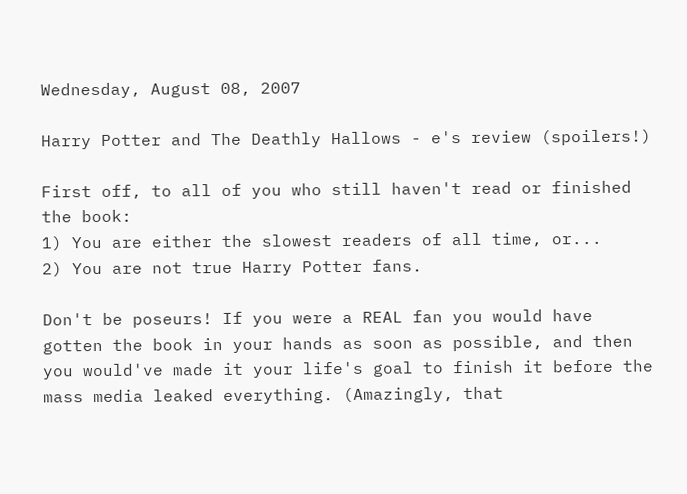Wednesday, August 08, 2007

Harry Potter and The Deathly Hallows - e's review (spoilers!)

First off, to all of you who still haven't read or finished the book:
1) You are either the slowest readers of all time, or...
2) You are not true Harry Potter fans.

Don't be poseurs! If you were a REAL fan you would have gotten the book in your hands as soon as possible, and then you would've made it your life's goal to finish it before the mass media leaked everything. (Amazingly, that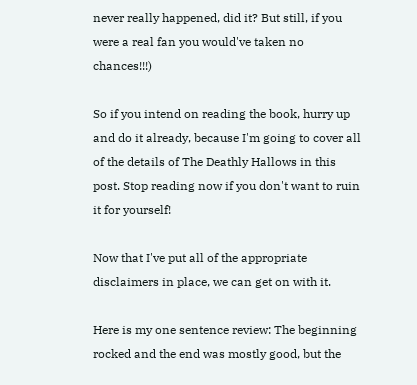never really happened, did it? But still, if you were a real fan you would've taken no chances!!!)

So if you intend on reading the book, hurry up and do it already, because I'm going to cover all of the details of The Deathly Hallows in this post. Stop reading now if you don't want to ruin it for yourself!

Now that I've put all of the appropriate disclaimers in place, we can get on with it.

Here is my one sentence review: The beginning rocked and the end was mostly good, but the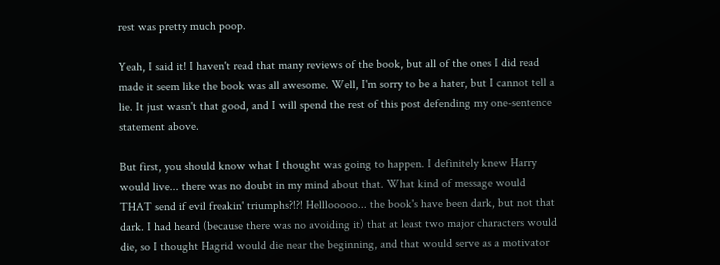rest was pretty much poop.

Yeah, I said it! I haven't read that many reviews of the book, but all of the ones I did read made it seem like the book was all awesome. Well, I'm sorry to be a hater, but I cannot tell a lie. It just wasn't that good, and I will spend the rest of this post defending my one-sentence statement above.

But first, you should know what I thought was going to happen. I definitely knew Harry would live... there was no doubt in my mind about that. What kind of message would THAT send if evil freakin' triumphs?!?! Helllooooo... the book's have been dark, but not that dark. I had heard (because there was no avoiding it) that at least two major characters would die, so I thought Hagrid would die near the beginning, and that would serve as a motivator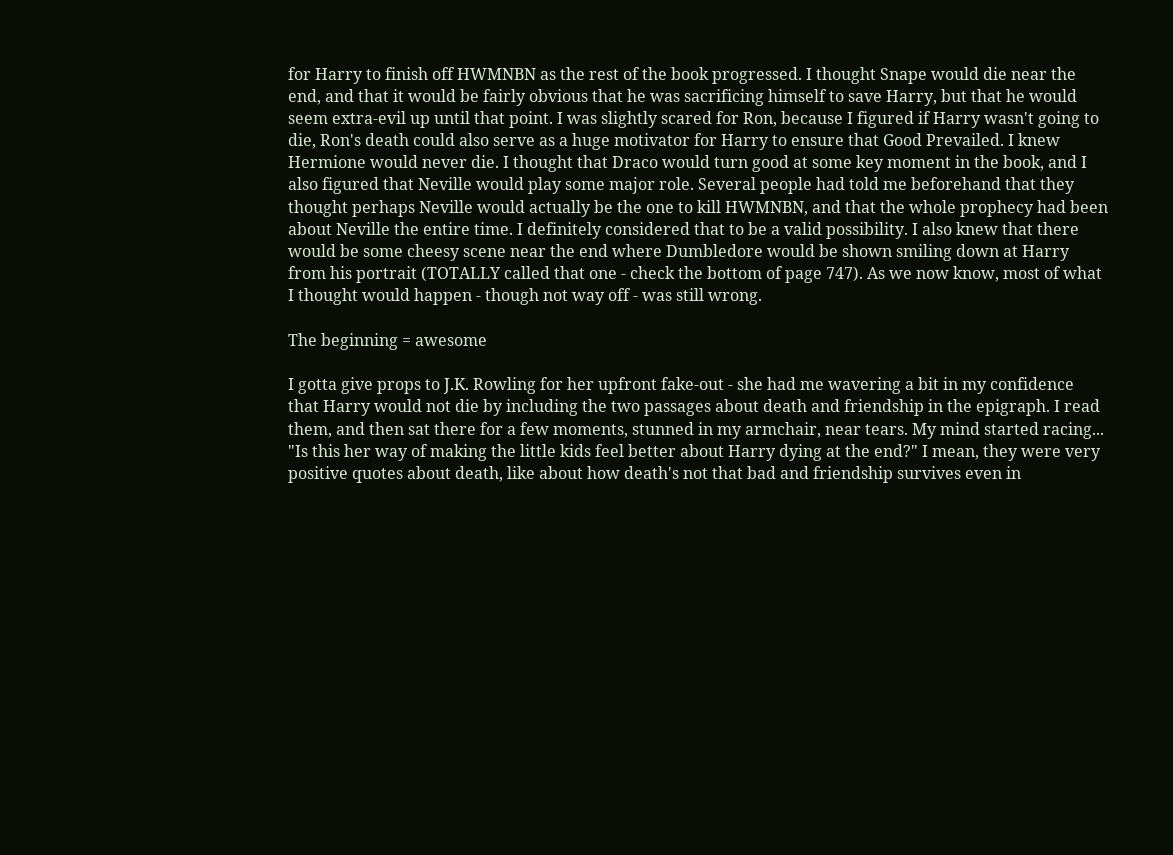for Harry to finish off HWMNBN as the rest of the book progressed. I thought Snape would die near the end, and that it would be fairly obvious that he was sacrificing himself to save Harry, but that he would seem extra-evil up until that point. I was slightly scared for Ron, because I figured if Harry wasn't going to die, Ron's death could also serve as a huge motivator for Harry to ensure that Good Prevailed. I knew Hermione would never die. I thought that Draco would turn good at some key moment in the book, and I also figured that Neville would play some major role. Several people had told me beforehand that they thought perhaps Neville would actually be the one to kill HWMNBN, and that the whole prophecy had been about Neville the entire time. I definitely considered that to be a valid possibility. I also knew that there would be some cheesy scene near the end where Dumbledore would be shown smiling down at Harry from his portrait (TOTALLY called that one - check the bottom of page 747). As we now know, most of what I thought would happen - though not way off - was still wrong.

The beginning = awesome

I gotta give props to J.K. Rowling for her upfront fake-out - she had me wavering a bit in my confidence that Harry would not die by including the two passages about death and friendship in the epigraph. I read them, and then sat there for a few moments, stunned in my armchair, near tears. My mind started racing... "Is this her way of making the little kids feel better about Harry dying at the end?" I mean, they were very positive quotes about death, like about how death's not that bad and friendship survives even in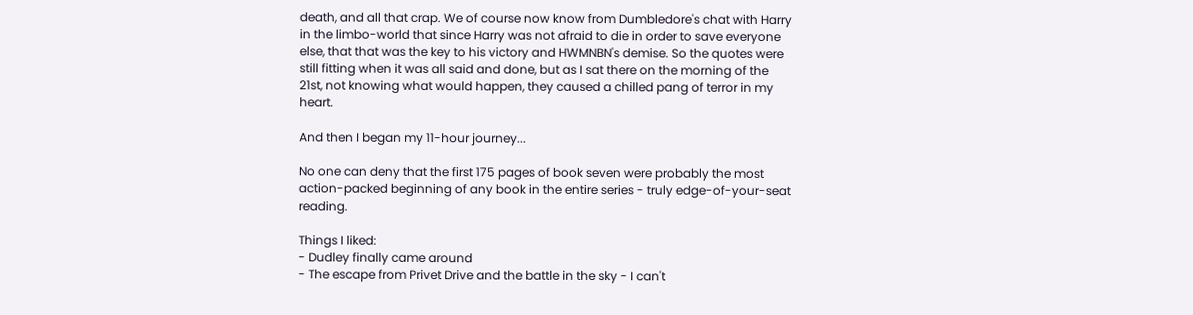death, and all that crap. We of course now know from Dumbledore's chat with Harry in the limbo-world that since Harry was not afraid to die in order to save everyone else, that that was the key to his victory and HWMNBN's demise. So the quotes were still fitting when it was all said and done, but as I sat there on the morning of the 21st, not knowing what would happen, they caused a chilled pang of terror in my heart.

And then I began my 11-hour journey...

No one can deny that the first 175 pages of book seven were probably the most action-packed beginning of any book in the entire series - truly edge-of-your-seat reading.

Things I liked:
- Dudley finally came around
- The escape from Privet Drive and the battle in the sky - I can't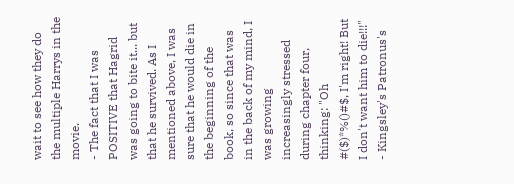wait to see how they do the multiple Harrys in the movie.
- The fact that I was POSITIVE that Hagrid was going to bite it... but that he survived. As I mentioned above, I was sure that he would die in the beginning of the book, so since that was in the back of my mind, I was growing increasingly stressed during chapter four, thinking: "Oh #($)*%()#$, I'm right! But I don't want him to die!!!"
- Kingsley's Patronus's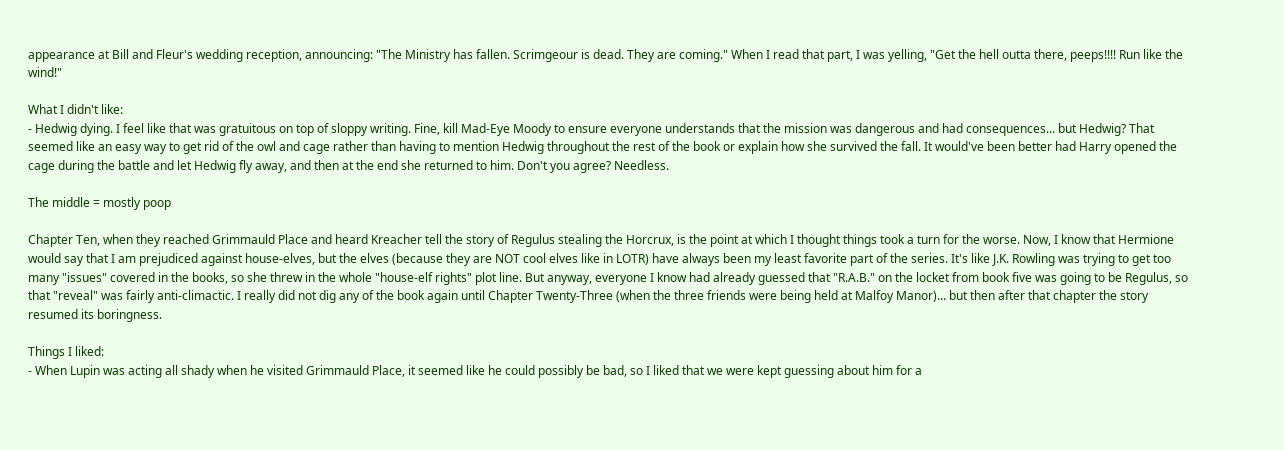appearance at Bill and Fleur's wedding reception, announcing: "The Ministry has fallen. Scrimgeour is dead. They are coming." When I read that part, I was yelling, "Get the hell outta there, peeps!!!! Run like the wind!"

What I didn't like:
- Hedwig dying. I feel like that was gratuitous on top of sloppy writing. Fine, kill Mad-Eye Moody to ensure everyone understands that the mission was dangerous and had consequences... but Hedwig? That seemed like an easy way to get rid of the owl and cage rather than having to mention Hedwig throughout the rest of the book or explain how she survived the fall. It would've been better had Harry opened the cage during the battle and let Hedwig fly away, and then at the end she returned to him. Don't you agree? Needless.

The middle = mostly poop

Chapter Ten, when they reached Grimmauld Place and heard Kreacher tell the story of Regulus stealing the Horcrux, is the point at which I thought things took a turn for the worse. Now, I know that Hermione would say that I am prejudiced against house-elves, but the elves (because they are NOT cool elves like in LOTR) have always been my least favorite part of the series. It's like J.K. Rowling was trying to get too many "issues" covered in the books, so she threw in the whole "house-elf rights" plot line. But anyway, everyone I know had already guessed that "R.A.B." on the locket from book five was going to be Regulus, so that "reveal" was fairly anti-climactic. I really did not dig any of the book again until Chapter Twenty-Three (when the three friends were being held at Malfoy Manor)... but then after that chapter the story resumed its boringness.

Things I liked:
- When Lupin was acting all shady when he visited Grimmauld Place, it seemed like he could possibly be bad, so I liked that we were kept guessing about him for a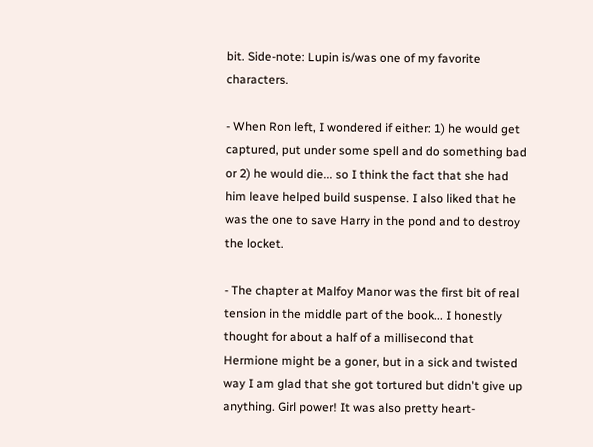bit. Side-note: Lupin is/was one of my favorite characters.

- When Ron left, I wondered if either: 1) he would get captured, put under some spell and do something bad or 2) he would die... so I think the fact that she had him leave helped build suspense. I also liked that he was the one to save Harry in the pond and to destroy the locket.

- The chapter at Malfoy Manor was the first bit of real tension in the middle part of the book... I honestly thought for about a half of a millisecond that Hermione might be a goner, but in a sick and twisted way I am glad that she got tortured but didn't give up anything. Girl power! It was also pretty heart-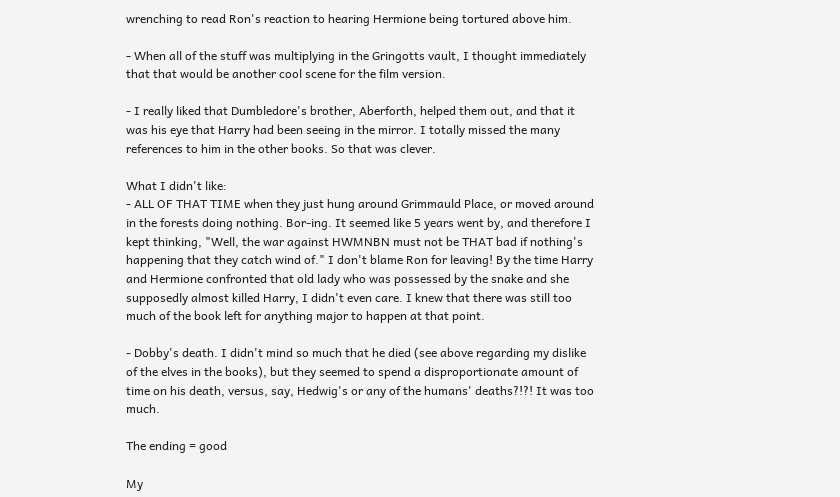wrenching to read Ron's reaction to hearing Hermione being tortured above him.

- When all of the stuff was multiplying in the Gringotts vault, I thought immediately that that would be another cool scene for the film version.

- I really liked that Dumbledore's brother, Aberforth, helped them out, and that it was his eye that Harry had been seeing in the mirror. I totally missed the many references to him in the other books. So that was clever.

What I didn't like:
- ALL OF THAT TIME when they just hung around Grimmauld Place, or moved around in the forests doing nothing. Bor-ing. It seemed like 5 years went by, and therefore I kept thinking, "Well, the war against HWMNBN must not be THAT bad if nothing's happening that they catch wind of." I don't blame Ron for leaving! By the time Harry and Hermione confronted that old lady who was possessed by the snake and she supposedly almost killed Harry, I didn't even care. I knew that there was still too much of the book left for anything major to happen at that point.

- Dobby's death. I didn't mind so much that he died (see above regarding my dislike of the elves in the books), but they seemed to spend a disproportionate amount of time on his death, versus, say, Hedwig's or any of the humans' deaths?!?! It was too much.

The ending = good

My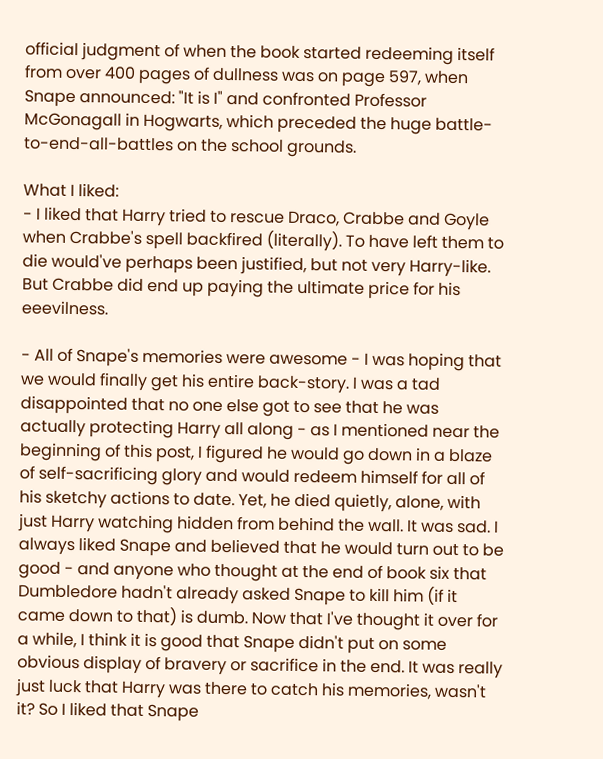official judgment of when the book started redeeming itself from over 400 pages of dullness was on page 597, when Snape announced: "It is I" and confronted Professor McGonagall in Hogwarts, which preceded the huge battle-to-end-all-battles on the school grounds.

What I liked:
- I liked that Harry tried to rescue Draco, Crabbe and Goyle when Crabbe's spell backfired (literally). To have left them to die would've perhaps been justified, but not very Harry-like. But Crabbe did end up paying the ultimate price for his eeevilness.

- All of Snape's memories were awesome - I was hoping that we would finally get his entire back-story. I was a tad disappointed that no one else got to see that he was actually protecting Harry all along - as I mentioned near the beginning of this post, I figured he would go down in a blaze of self-sacrificing glory and would redeem himself for all of his sketchy actions to date. Yet, he died quietly, alone, with just Harry watching hidden from behind the wall. It was sad. I always liked Snape and believed that he would turn out to be good - and anyone who thought at the end of book six that Dumbledore hadn't already asked Snape to kill him (if it came down to that) is dumb. Now that I've thought it over for a while, I think it is good that Snape didn't put on some obvious display of bravery or sacrifice in the end. It was really just luck that Harry was there to catch his memories, wasn't it? So I liked that Snape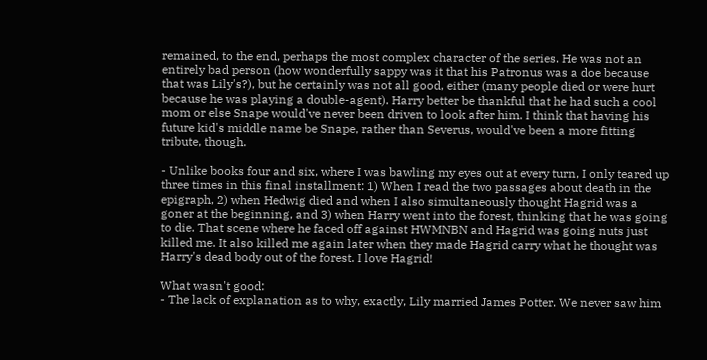remained, to the end, perhaps the most complex character of the series. He was not an entirely bad person (how wonderfully sappy was it that his Patronus was a doe because that was Lily's?), but he certainly was not all good, either (many people died or were hurt because he was playing a double-agent). Harry better be thankful that he had such a cool mom or else Snape would've never been driven to look after him. I think that having his future kid's middle name be Snape, rather than Severus, would've been a more fitting tribute, though.

- Unlike books four and six, where I was bawling my eyes out at every turn, I only teared up three times in this final installment: 1) When I read the two passages about death in the epigraph, 2) when Hedwig died and when I also simultaneously thought Hagrid was a goner at the beginning, and 3) when Harry went into the forest, thinking that he was going to die. That scene where he faced off against HWMNBN and Hagrid was going nuts just killed me. It also killed me again later when they made Hagrid carry what he thought was Harry's dead body out of the forest. I love Hagrid!

What wasn't good:
- The lack of explanation as to why, exactly, Lily married James Potter. We never saw him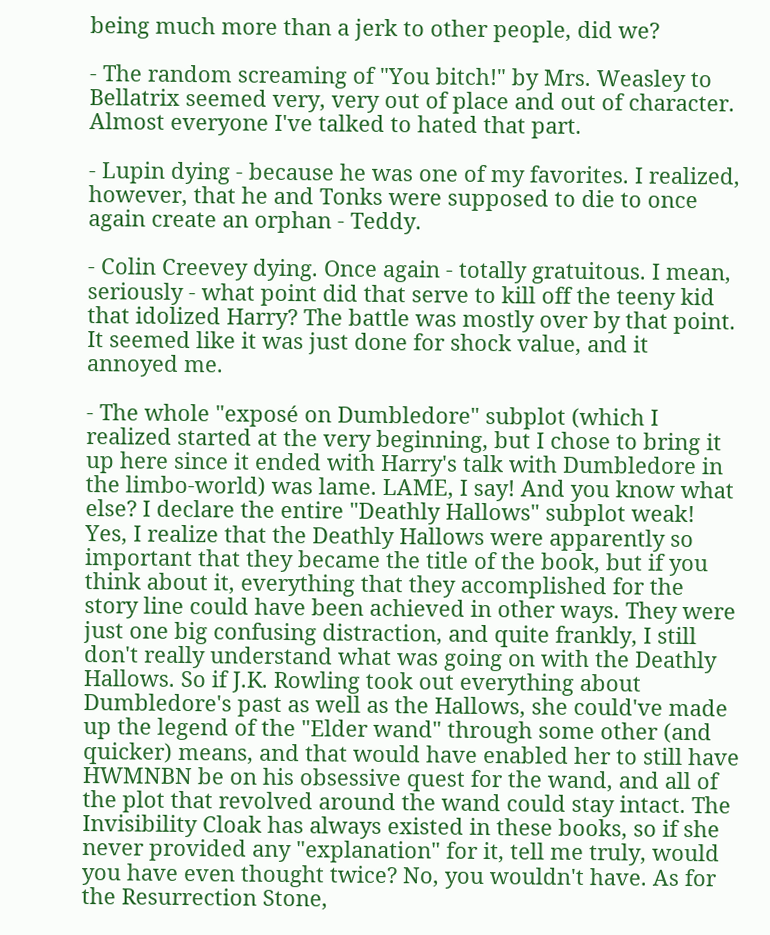being much more than a jerk to other people, did we?

- The random screaming of "You bitch!" by Mrs. Weasley to Bellatrix seemed very, very out of place and out of character. Almost everyone I've talked to hated that part.

- Lupin dying - because he was one of my favorites. I realized, however, that he and Tonks were supposed to die to once again create an orphan - Teddy.

- Colin Creevey dying. Once again - totally gratuitous. I mean, seriously - what point did that serve to kill off the teeny kid that idolized Harry? The battle was mostly over by that point. It seemed like it was just done for shock value, and it annoyed me.

- The whole "exposé on Dumbledore" subplot (which I realized started at the very beginning, but I chose to bring it up here since it ended with Harry's talk with Dumbledore in the limbo-world) was lame. LAME, I say! And you know what else? I declare the entire "Deathly Hallows" subplot weak! Yes, I realize that the Deathly Hallows were apparently so important that they became the title of the book, but if you think about it, everything that they accomplished for the story line could have been achieved in other ways. They were just one big confusing distraction, and quite frankly, I still don't really understand what was going on with the Deathly Hallows. So if J.K. Rowling took out everything about Dumbledore's past as well as the Hallows, she could've made up the legend of the "Elder wand" through some other (and quicker) means, and that would have enabled her to still have HWMNBN be on his obsessive quest for the wand, and all of the plot that revolved around the wand could stay intact. The Invisibility Cloak has always existed in these books, so if she never provided any "explanation" for it, tell me truly, would you have even thought twice? No, you wouldn't have. As for the Resurrection Stone,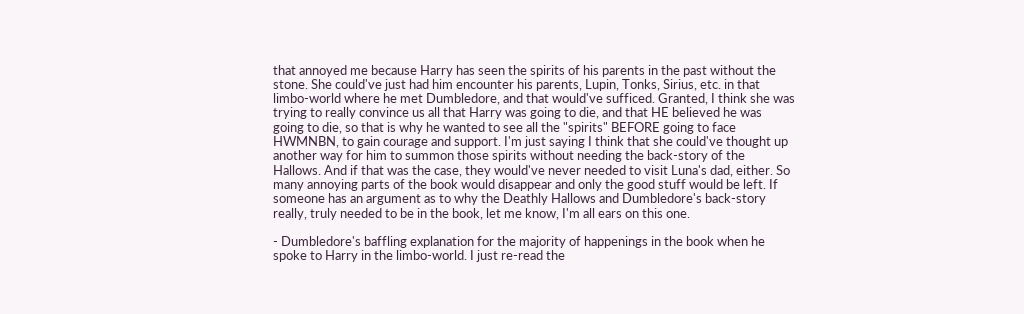that annoyed me because Harry has seen the spirits of his parents in the past without the stone. She could've just had him encounter his parents, Lupin, Tonks, Sirius, etc. in that limbo-world where he met Dumbledore, and that would've sufficed. Granted, I think she was trying to really convince us all that Harry was going to die, and that HE believed he was going to die, so that is why he wanted to see all the "spirits" BEFORE going to face HWMNBN, to gain courage and support. I'm just saying I think that she could've thought up another way for him to summon those spirits without needing the back-story of the Hallows. And if that was the case, they would've never needed to visit Luna's dad, either. So many annoying parts of the book would disappear and only the good stuff would be left. If someone has an argument as to why the Deathly Hallows and Dumbledore's back-story really, truly needed to be in the book, let me know, I'm all ears on this one.

- Dumbledore's baffling explanation for the majority of happenings in the book when he spoke to Harry in the limbo-world. I just re-read the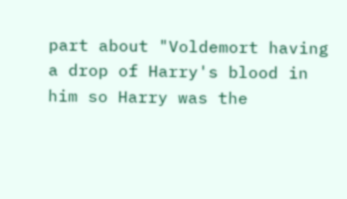part about "Voldemort having a drop of Harry's blood in him so Harry was the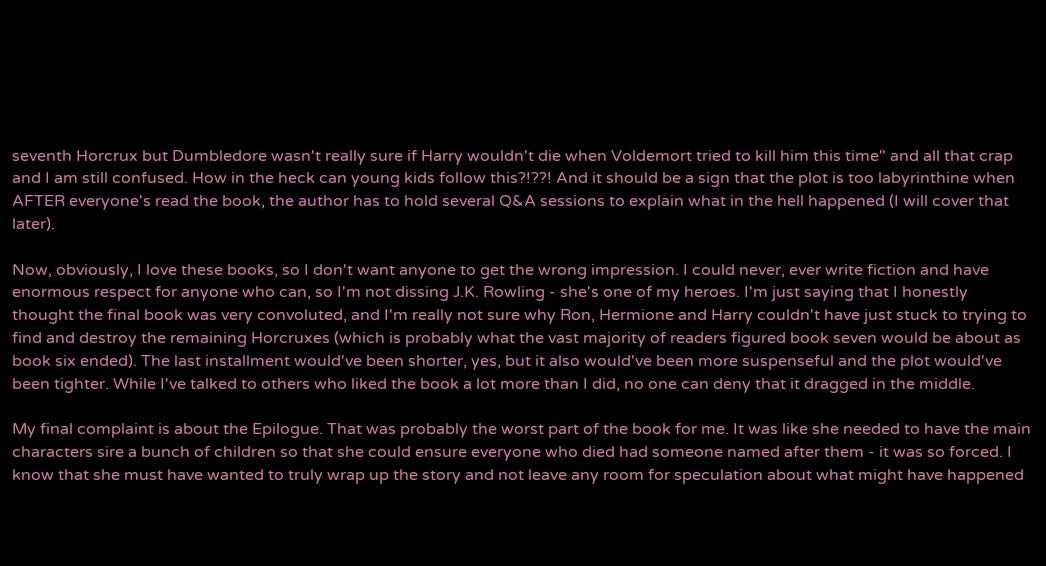seventh Horcrux but Dumbledore wasn't really sure if Harry wouldn't die when Voldemort tried to kill him this time" and all that crap and I am still confused. How in the heck can young kids follow this?!??! And it should be a sign that the plot is too labyrinthine when AFTER everyone's read the book, the author has to hold several Q&A sessions to explain what in the hell happened (I will cover that later).

Now, obviously, I love these books, so I don't want anyone to get the wrong impression. I could never, ever write fiction and have enormous respect for anyone who can, so I'm not dissing J.K. Rowling - she's one of my heroes. I'm just saying that I honestly thought the final book was very convoluted, and I'm really not sure why Ron, Hermione and Harry couldn't have just stuck to trying to find and destroy the remaining Horcruxes (which is probably what the vast majority of readers figured book seven would be about as book six ended). The last installment would've been shorter, yes, but it also would've been more suspenseful and the plot would've been tighter. While I've talked to others who liked the book a lot more than I did, no one can deny that it dragged in the middle.

My final complaint is about the Epilogue. That was probably the worst part of the book for me. It was like she needed to have the main characters sire a bunch of children so that she could ensure everyone who died had someone named after them - it was so forced. I know that she must have wanted to truly wrap up the story and not leave any room for speculation about what might have happened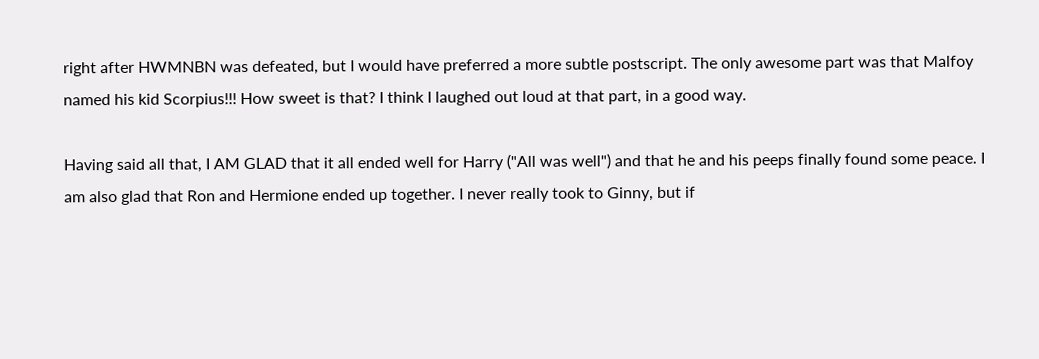right after HWMNBN was defeated, but I would have preferred a more subtle postscript. The only awesome part was that Malfoy named his kid Scorpius!!! How sweet is that? I think I laughed out loud at that part, in a good way.

Having said all that, I AM GLAD that it all ended well for Harry ("All was well") and that he and his peeps finally found some peace. I am also glad that Ron and Hermione ended up together. I never really took to Ginny, but if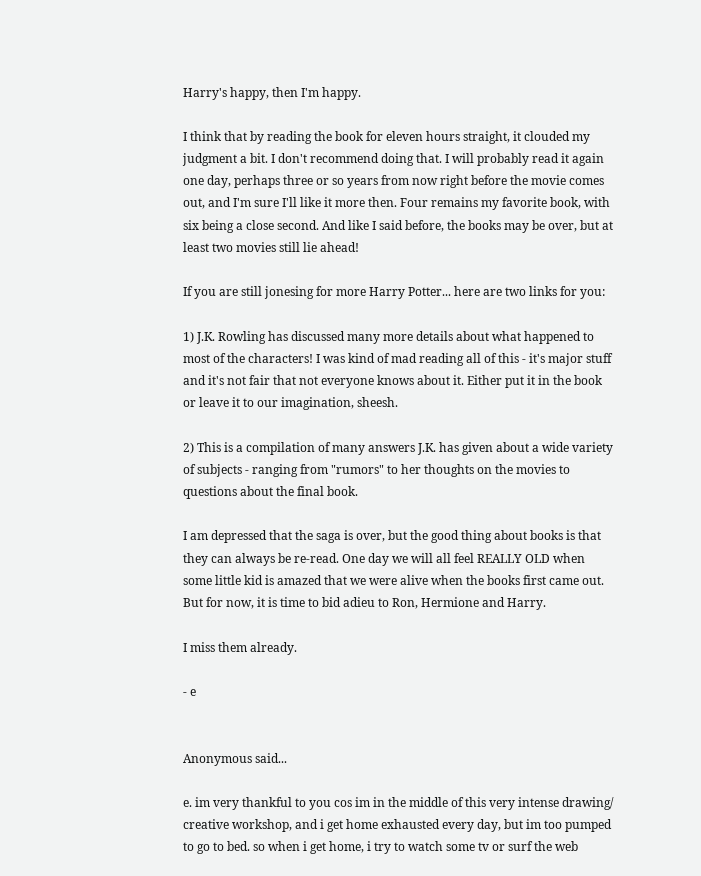Harry's happy, then I'm happy.

I think that by reading the book for eleven hours straight, it clouded my judgment a bit. I don't recommend doing that. I will probably read it again one day, perhaps three or so years from now right before the movie comes out, and I'm sure I'll like it more then. Four remains my favorite book, with six being a close second. And like I said before, the books may be over, but at least two movies still lie ahead!

If you are still jonesing for more Harry Potter... here are two links for you:

1) J.K. Rowling has discussed many more details about what happened to most of the characters! I was kind of mad reading all of this - it's major stuff and it's not fair that not everyone knows about it. Either put it in the book or leave it to our imagination, sheesh.

2) This is a compilation of many answers J.K. has given about a wide variety of subjects - ranging from "rumors" to her thoughts on the movies to questions about the final book.

I am depressed that the saga is over, but the good thing about books is that they can always be re-read. One day we will all feel REALLY OLD when some little kid is amazed that we were alive when the books first came out. But for now, it is time to bid adieu to Ron, Hermione and Harry.

I miss them already.

- e


Anonymous said...

e. im very thankful to you cos im in the middle of this very intense drawing/ creative workshop, and i get home exhausted every day, but im too pumped to go to bed. so when i get home, i try to watch some tv or surf the web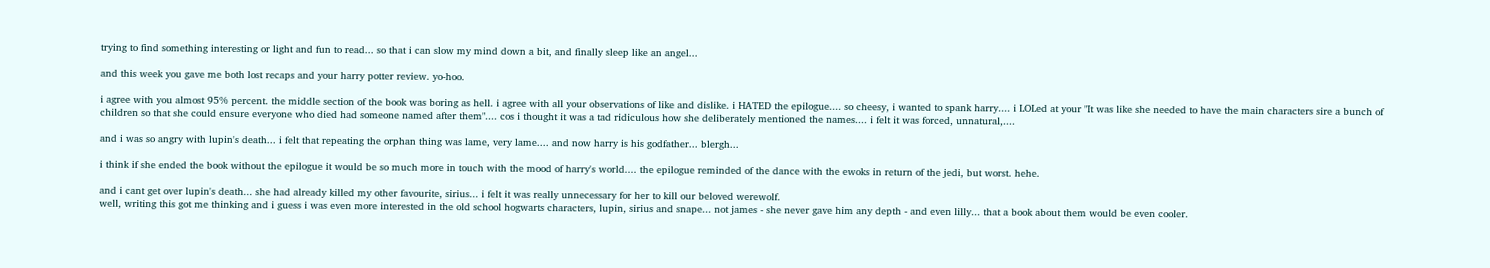trying to find something interesting or light and fun to read... so that i can slow my mind down a bit, and finally sleep like an angel...

and this week you gave me both lost recaps and your harry potter review. yo-hoo.

i agree with you almost 95% percent. the middle section of the book was boring as hell. i agree with all your observations of like and dislike. i HATED the epilogue.... so cheesy, i wanted to spank harry.... i LOLed at your "It was like she needed to have the main characters sire a bunch of children so that she could ensure everyone who died had someone named after them".... cos i thought it was a tad ridiculous how she deliberately mentioned the names.... i felt it was forced, unnatural,....

and i was so angry with lupin's death... i felt that repeating the orphan thing was lame, very lame.... and now harry is his godfather... blergh...

i think if she ended the book without the epilogue it would be so much more in touch with the mood of harry's world.... the epilogue reminded of the dance with the ewoks in return of the jedi, but worst. hehe.

and i cant get over lupin's death... she had already killed my other favourite, sirius... i felt it was really unnecessary for her to kill our beloved werewolf.
well, writing this got me thinking and i guess i was even more interested in the old school hogwarts characters, lupin, sirius and snape... not james - she never gave him any depth - and even lilly... that a book about them would be even cooler.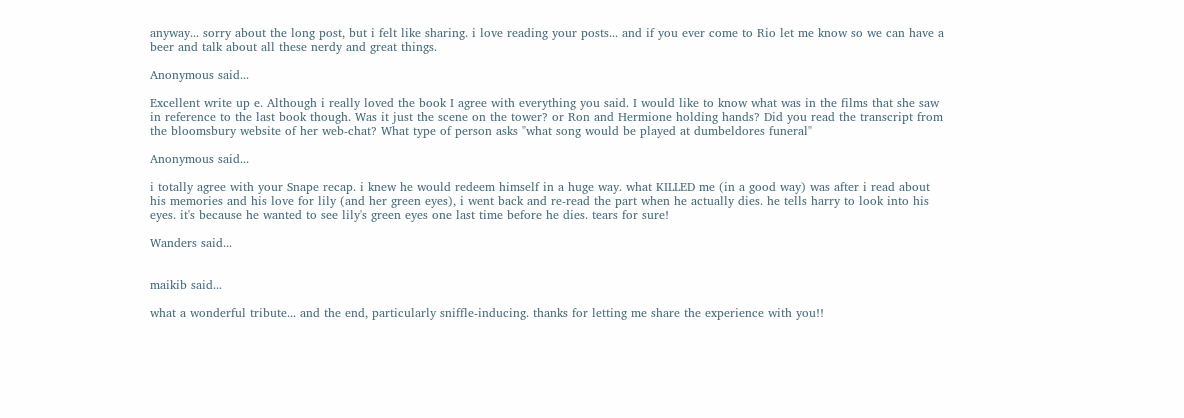anyway... sorry about the long post, but i felt like sharing. i love reading your posts... and if you ever come to Rio let me know so we can have a beer and talk about all these nerdy and great things.

Anonymous said...

Excellent write up e. Although i really loved the book I agree with everything you said. I would like to know what was in the films that she saw in reference to the last book though. Was it just the scene on the tower? or Ron and Hermione holding hands? Did you read the transcript from the bloomsbury website of her web-chat? What type of person asks "what song would be played at dumbeldores funeral"

Anonymous said...

i totally agree with your Snape recap. i knew he would redeem himself in a huge way. what KILLED me (in a good way) was after i read about his memories and his love for lily (and her green eyes), i went back and re-read the part when he actually dies. he tells harry to look into his eyes. it's because he wanted to see lily's green eyes one last time before he dies. tears for sure!

Wanders said...


maikib said...

what a wonderful tribute... and the end, particularly sniffle-inducing. thanks for letting me share the experience with you!!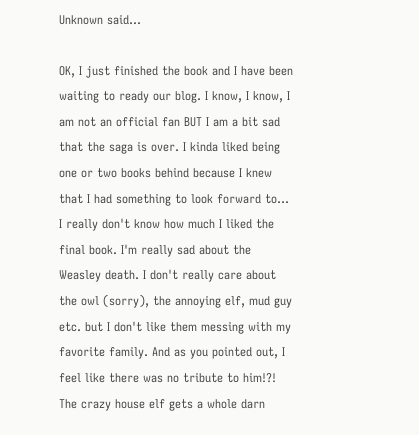Unknown said...

OK, I just finished the book and I have been waiting to ready our blog. I know, I know, I am not an official fan BUT I am a bit sad that the saga is over. I kinda liked being one or two books behind because I knew that I had something to look forward to... I really don't know how much I liked the final book. I'm really sad about the Weasley death. I don't really care about the owl (sorry), the annoying elf, mud guy etc. but I don't like them messing with my favorite family. And as you pointed out, I feel like there was no tribute to him!?! The crazy house elf gets a whole darn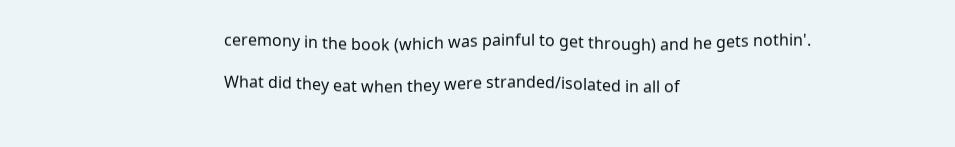ceremony in the book (which was painful to get through) and he gets nothin'.

What did they eat when they were stranded/isolated in all of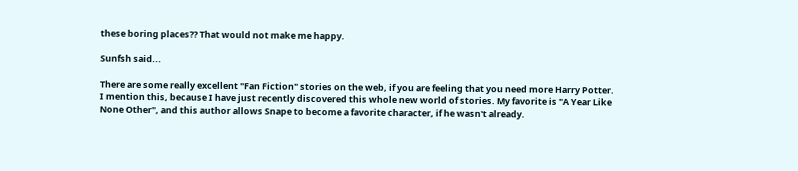these boring places?? That would not make me happy.

Sunfsh said...

There are some really excellent "Fan Fiction" stories on the web, if you are feeling that you need more Harry Potter. I mention this, because I have just recently discovered this whole new world of stories. My favorite is "A Year Like None Other", and this author allows Snape to become a favorite character, if he wasn't already.